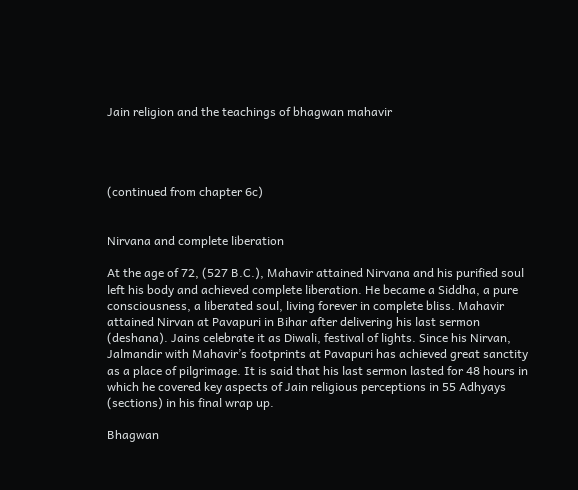Jain religion and the teachings of bhagwan mahavir




(continued from chapter 6c)


Nirvana and complete liberation

At the age of 72, (527 B.C.), Mahavir attained Nirvana and his purified soul left his body and achieved complete liberation. He became a Siddha, a pure consciousness, a liberated soul, living forever in complete bliss. Mahavir attained Nirvan at Pavapuri in Bihar after delivering his last sermon (deshana). Jains celebrate it as Diwali, festival of lights. Since his Nirvan, Jalmandir with Mahavir’s footprints at Pavapuri has achieved great sanctity as a place of pilgrimage. It is said that his last sermon lasted for 48 hours in which he covered key aspects of Jain religious perceptions in 55 Adhyays (sections) in his final wrap up.

Bhagwan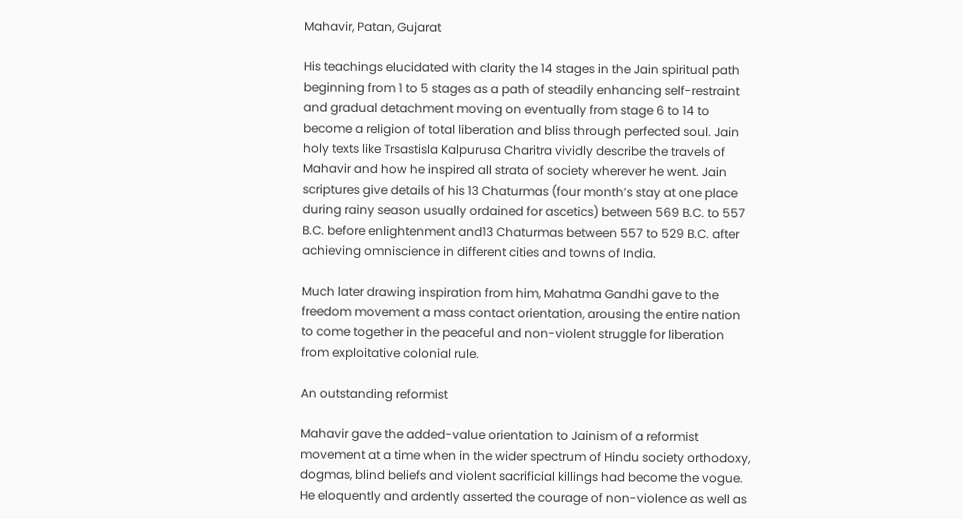Mahavir, Patan, Gujarat

His teachings elucidated with clarity the 14 stages in the Jain spiritual path beginning from 1 to 5 stages as a path of steadily enhancing self-restraint and gradual detachment moving on eventually from stage 6 to 14 to become a religion of total liberation and bliss through perfected soul. Jain holy texts like Trsastisla Kalpurusa Charitra vividly describe the travels of Mahavir and how he inspired all strata of society wherever he went. Jain scriptures give details of his 13 Chaturmas (four month’s stay at one place during rainy season usually ordained for ascetics) between 569 B.C. to 557 B.C. before enlightenment and13 Chaturmas between 557 to 529 B.C. after achieving omniscience in different cities and towns of India.

Much later drawing inspiration from him, Mahatma Gandhi gave to the freedom movement a mass contact orientation, arousing the entire nation to come together in the peaceful and non-violent struggle for liberation from exploitative colonial rule.

An outstanding reformist

Mahavir gave the added-value orientation to Jainism of a reformist movement at a time when in the wider spectrum of Hindu society orthodoxy, dogmas, blind beliefs and violent sacrificial killings had become the vogue. He eloquently and ardently asserted the courage of non-violence as well as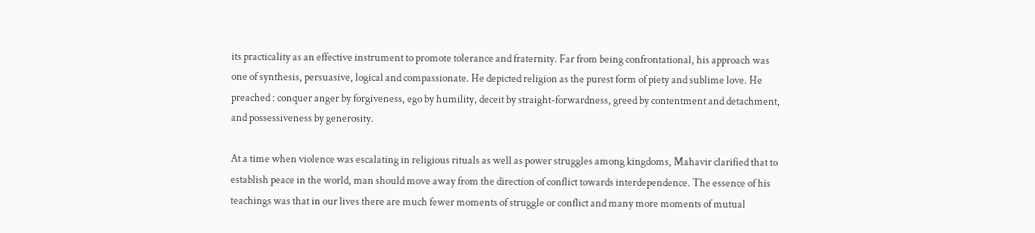its practicality as an effective instrument to promote tolerance and fraternity. Far from being confrontational, his approach was one of synthesis, persuasive, logical and compassionate. He depicted religion as the purest form of piety and sublime love. He preached : conquer anger by forgiveness, ego by humility, deceit by straight-forwardness, greed by contentment and detachment, and possessiveness by generosity.

At a time when violence was escalating in religious rituals as well as power struggles among kingdoms, Mahavir clarified that to establish peace in the world, man should move away from the direction of conflict towards interdependence. The essence of his teachings was that in our lives there are much fewer moments of struggle or conflict and many more moments of mutual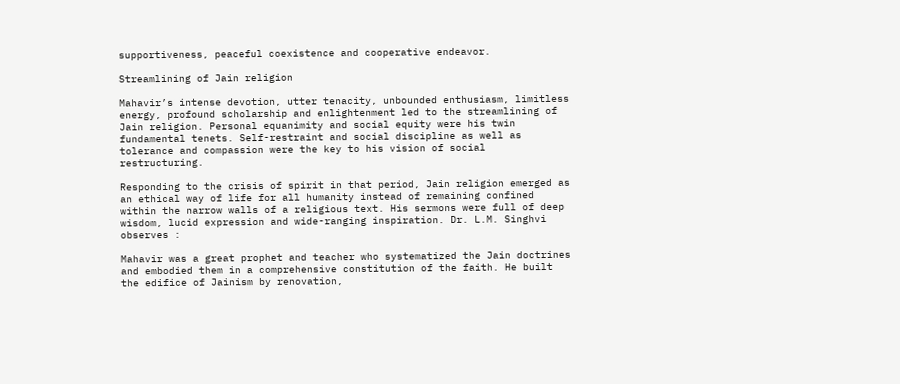supportiveness, peaceful coexistence and cooperative endeavor.

Streamlining of Jain religion

Mahavir’s intense devotion, utter tenacity, unbounded enthusiasm, limitless energy, profound scholarship and enlightenment led to the streamlining of Jain religion. Personal equanimity and social equity were his twin fundamental tenets. Self-restraint and social discipline as well as tolerance and compassion were the key to his vision of social restructuring.

Responding to the crisis of spirit in that period, Jain religion emerged as an ethical way of life for all humanity instead of remaining confined within the narrow walls of a religious text. His sermons were full of deep wisdom, lucid expression and wide-ranging inspiration. Dr. L.M. Singhvi observes :

Mahavir was a great prophet and teacher who systematized the Jain doctrines and embodied them in a comprehensive constitution of the faith. He built the edifice of Jainism by renovation,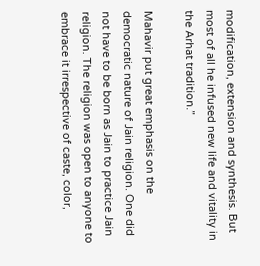modification, extension and synthesis. But most of all he infused new life and vitality in the Arhat tradition.”

Mahavir put great emphasis on the democratic nature of Jain religion. One did not have to be born as Jain to practice Jain religion. The religion was open to anyone to embrace it irrespective of caste, color,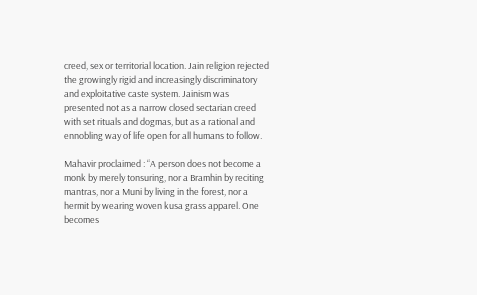creed, sex or territorial location. Jain religion rejected the growingly rigid and increasingly discriminatory and exploitative caste system. Jainism was presented not as a narrow closed sectarian creed with set rituals and dogmas, but as a rational and ennobling way of life open for all humans to follow.

Mahavir proclaimed : “A person does not become a monk by merely tonsuring, nor a Bramhin by reciting mantras, nor a Muni by living in the forest, nor a hermit by wearing woven kusa grass apparel. One becomes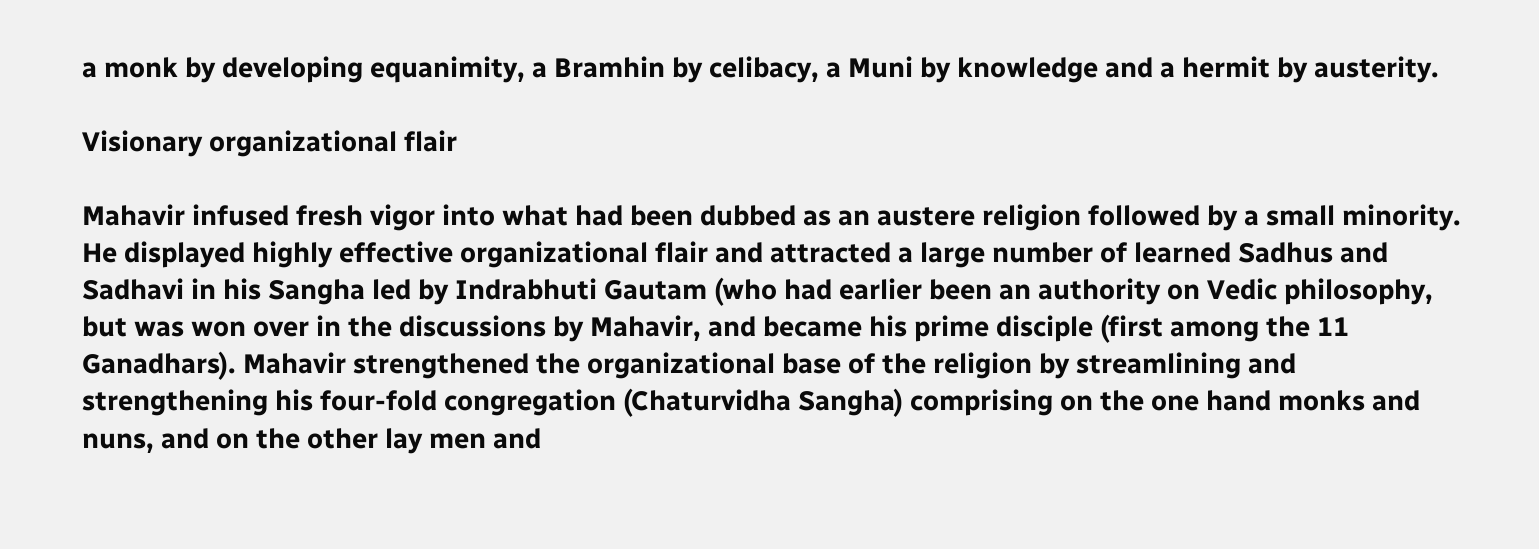a monk by developing equanimity, a Bramhin by celibacy, a Muni by knowledge and a hermit by austerity.

Visionary organizational flair

Mahavir infused fresh vigor into what had been dubbed as an austere religion followed by a small minority. He displayed highly effective organizational flair and attracted a large number of learned Sadhus and Sadhavi in his Sangha led by Indrabhuti Gautam (who had earlier been an authority on Vedic philosophy, but was won over in the discussions by Mahavir, and became his prime disciple (first among the 11 Ganadhars). Mahavir strengthened the organizational base of the religion by streamlining and strengthening his four-fold congregation (Chaturvidha Sangha) comprising on the one hand monks and nuns, and on the other lay men and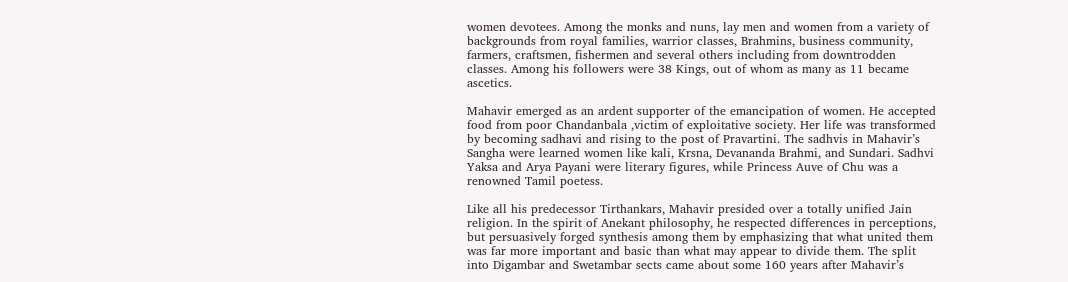women devotees. Among the monks and nuns, lay men and women from a variety of backgrounds from royal families, warrior classes, Brahmins, business community, farmers, craftsmen, fishermen and several others including from downtrodden classes. Among his followers were 38 Kings, out of whom as many as 11 became ascetics.

Mahavir emerged as an ardent supporter of the emancipation of women. He accepted food from poor Chandanbala ,victim of exploitative society. Her life was transformed by becoming sadhavi and rising to the post of Pravartini. The sadhvis in Mahavir’s Sangha were learned women like kali, Krsna, Devananda Brahmi, and Sundari. Sadhvi Yaksa and Arya Payani were literary figures, while Princess Auve of Chu was a renowned Tamil poetess.

Like all his predecessor Tirthankars, Mahavir presided over a totally unified Jain religion. In the spirit of Anekant philosophy, he respected differences in perceptions, but persuasively forged synthesis among them by emphasizing that what united them was far more important and basic than what may appear to divide them. The split into Digambar and Swetambar sects came about some 160 years after Mahavir’s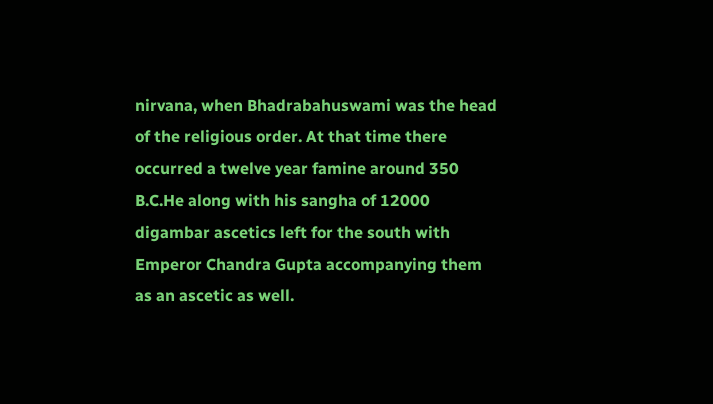nirvana, when Bhadrabahuswami was the head of the religious order. At that time there occurred a twelve year famine around 350 B.C.He along with his sangha of 12000 digambar ascetics left for the south with Emperor Chandra Gupta accompanying them as an ascetic as well.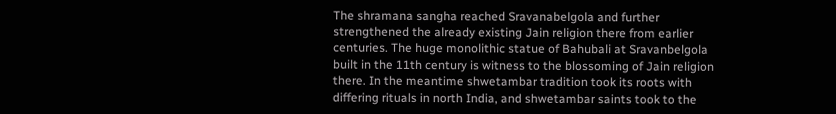The shramana sangha reached Sravanabelgola and further strengthened the already existing Jain religion there from earlier centuries. The huge monolithic statue of Bahubali at Sravanbelgola built in the 11th century is witness to the blossoming of Jain religion there. In the meantime shwetambar tradition took its roots with differing rituals in north India, and shwetambar saints took to the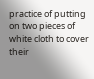practice of putting on two pieces of white cloth to cover their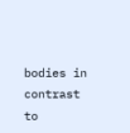bodies in contrast to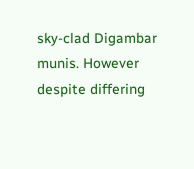sky-clad Digambar munis. However despite differing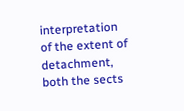interpretation of the extent of detachment, both the sects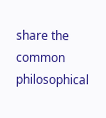share the common philosophical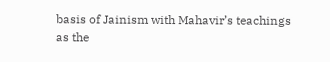basis of Jainism with Mahavir’s teachings as the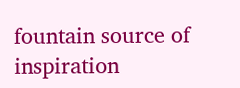fountain source of inspiration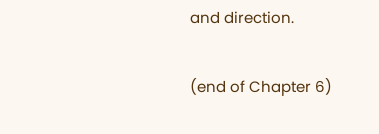and direction.

(end of Chapter 6)